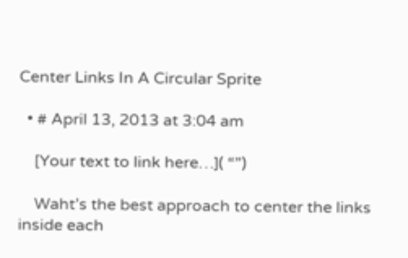Center Links In A Circular Sprite

  • # April 13, 2013 at 3:04 am

    [Your text to link here…]( “”)

    Waht’s the best approach to center the links inside each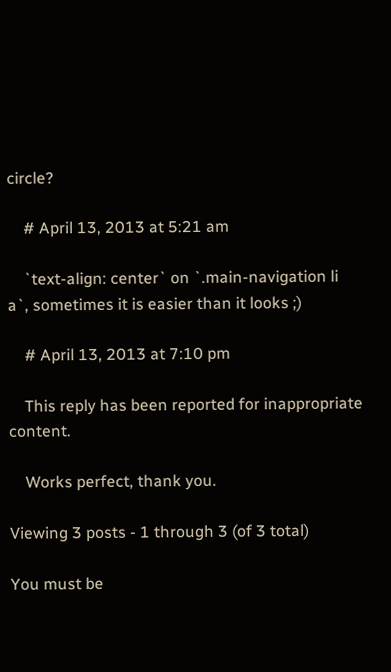circle?

    # April 13, 2013 at 5:21 am

    `text-align: center` on `.main-navigation li a`, sometimes it is easier than it looks ;)

    # April 13, 2013 at 7:10 pm

    This reply has been reported for inappropriate content.

    Works perfect, thank you.

Viewing 3 posts - 1 through 3 (of 3 total)

You must be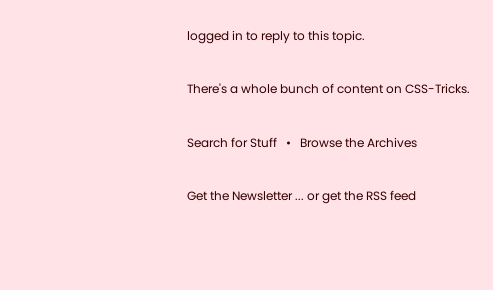logged in to reply to this topic.

There's a whole bunch of content on CSS-Tricks.

Search for Stuff   •   Browse the Archives

Get the Newsletter ... or get the RSS feed